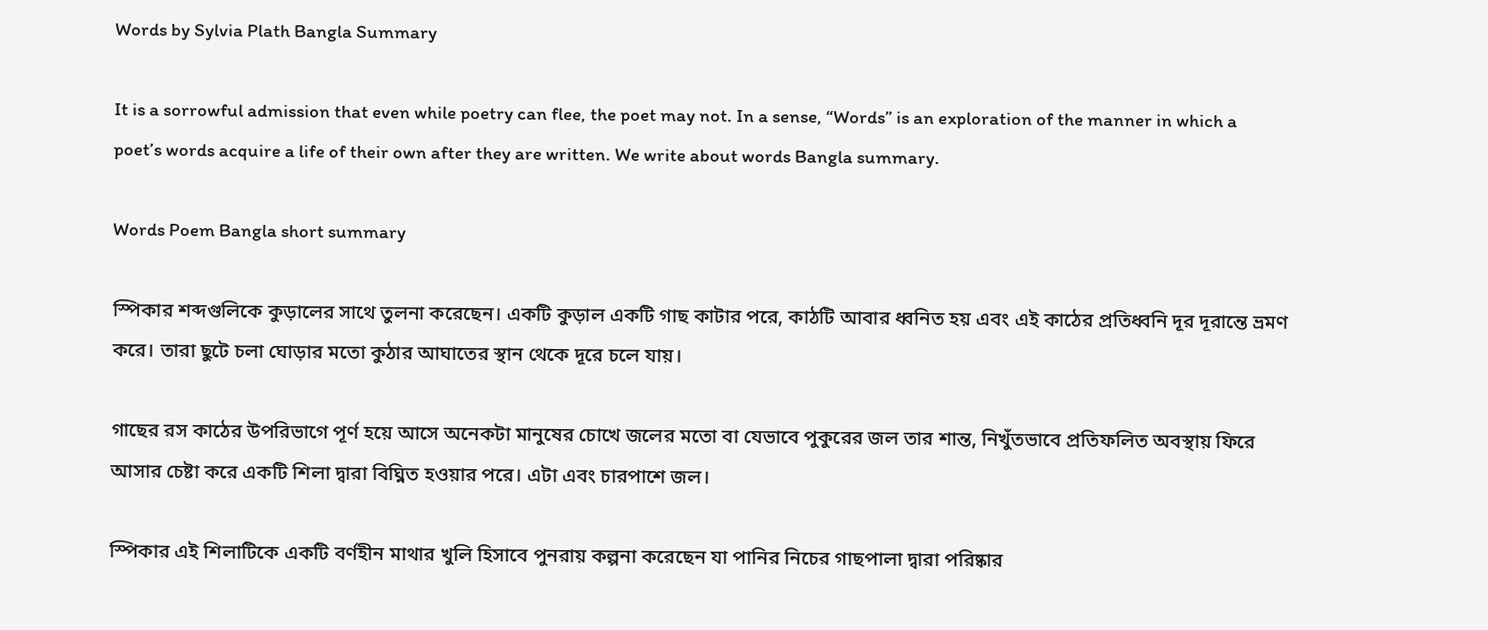Words by Sylvia Plath Bangla Summary

It is a sorrowful admission that even while poetry can flee, the poet may not. In a sense, “Words” is an exploration of the manner in which a poet’s words acquire a life of their own after they are written. We write about words Bangla summary.

Words Poem Bangla short summary

স্পিকার শব্দগুলিকে কুড়ালের সাথে তুলনা করেছেন। একটি কুড়াল একটি গাছ কাটার পরে, কাঠটি আবার ধ্বনিত হয় এবং এই কাঠের প্রতিধ্বনি দূর দূরান্তে ভ্রমণ করে। তারা ছুটে চলা ঘোড়ার মতো কুঠার আঘাতের স্থান থেকে দূরে চলে যায়।

গাছের রস কাঠের উপরিভাগে পূর্ণ হয়ে আসে অনেকটা মানুষের চোখে জলের মতো বা যেভাবে পুকুরের জল তার শান্ত, নিখুঁতভাবে প্রতিফলিত অবস্থায় ফিরে আসার চেষ্টা করে একটি শিলা দ্বারা বিঘ্নিত হওয়ার পরে। এটা এবং চারপাশে জল।

স্পিকার এই শিলাটিকে একটি বর্ণহীন মাথার খুলি হিসাবে পুনরায় কল্পনা করেছেন যা পানির নিচের গাছপালা দ্বারা পরিষ্কার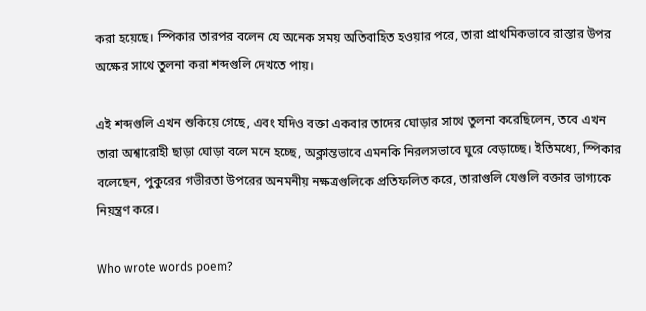করা হয়েছে। স্পিকার তারপর বলেন যে অনেক সময় অতিবাহিত হওয়ার পরে, তারা প্রাথমিকভাবে রাস্তার উপর অক্ষের সাথে তুলনা করা শব্দগুলি দেখতে পায়।

এই শব্দগুলি এখন শুকিয়ে গেছে, এবং যদিও বক্তা একবার তাদের ঘোড়ার সাথে তুলনা করেছিলেন, তবে এখন তারা অশ্বারোহী ছাড়া ঘোড়া বলে মনে হচ্ছে, অক্লান্তভাবে এমনকি নিরলসভাবে ঘুরে বেড়াচ্ছে। ইতিমধ্যে, স্পিকার বলেছেন, পুকুরের গভীরতা উপরের অনমনীয় নক্ষত্রগুলিকে প্রতিফলিত করে, তারাগুলি যেগুলি বক্তার ভাগ্যকে নিয়ন্ত্রণ করে।

Who wrote words poem?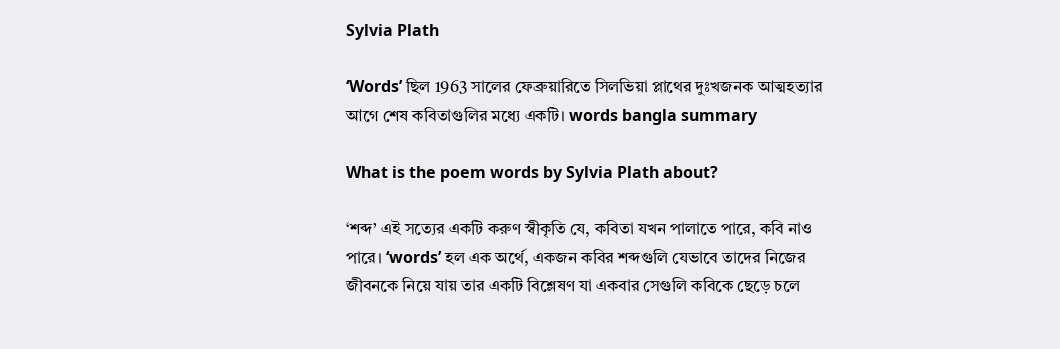Sylvia Plath

‘Words’ ছিল 1963 সালের ফেব্রুয়ারিতে সিলভিয়া প্লাথের দুঃখজনক আত্মহত্যার আগে শেষ কবিতাগুলির মধ্যে একটি। words bangla summary

What is the poem words by Sylvia Plath about?

‘শব্দ’ এই সত্যের একটি করুণ স্বীকৃতি যে, কবিতা যখন পালাতে পারে, কবি নাও পারে। ‘words’ হল এক অর্থে, একজন কবির শব্দগুলি যেভাবে তাদের নিজের জীবনকে নিয়ে যায় তার একটি বিশ্লেষণ যা একবার সেগুলি কবিকে ছেড়ে চলে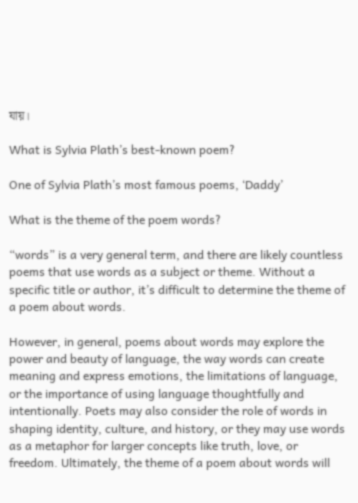যায়।

What is Sylvia Plath’s best-known poem?

One of Sylvia Plath’s most famous poems, ‘Daddy’

What is the theme of the poem words?

“words” is a very general term, and there are likely countless poems that use words as a subject or theme. Without a specific title or author, it’s difficult to determine the theme of a poem about words.

However, in general, poems about words may explore the power and beauty of language, the way words can create meaning and express emotions, the limitations of language, or the importance of using language thoughtfully and intentionally. Poets may also consider the role of words in shaping identity, culture, and history, or they may use words as a metaphor for larger concepts like truth, love, or freedom. Ultimately, the theme of a poem about words will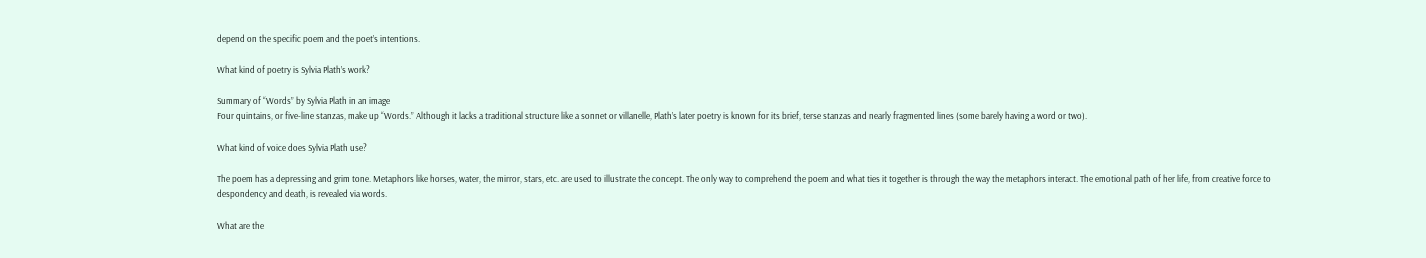depend on the specific poem and the poet’s intentions.

What kind of poetry is Sylvia Plath’s work?

Summary of “Words” by Sylvia Plath in an image
Four quintains, or five-line stanzas, make up “Words.” Although it lacks a traditional structure like a sonnet or villanelle, Plath’s later poetry is known for its brief, terse stanzas and nearly fragmented lines (some barely having a word or two).

What kind of voice does Sylvia Plath use?

The poem has a depressing and grim tone. Metaphors like horses, water, the mirror, stars, etc. are used to illustrate the concept. The only way to comprehend the poem and what ties it together is through the way the metaphors interact. The emotional path of her life, from creative force to despondency and death, is revealed via words.

What are the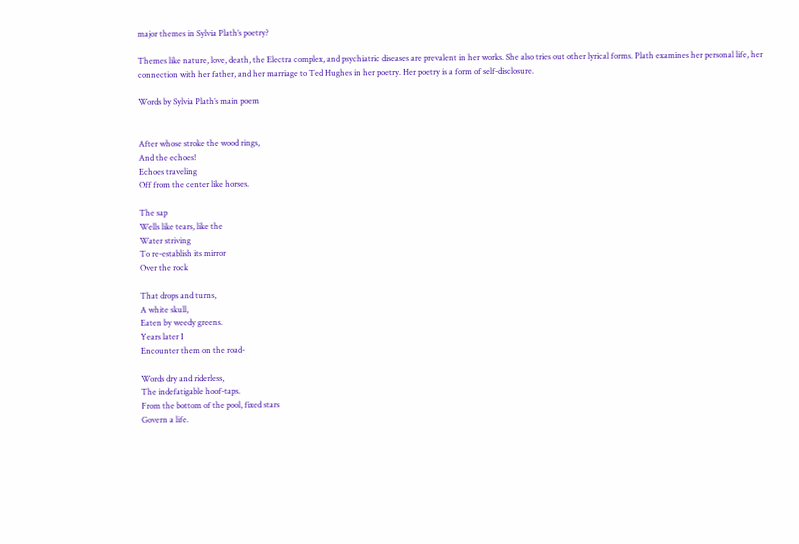major themes in Sylvia Plath’s poetry?

Themes like nature, love, death, the Electra complex, and psychiatric diseases are prevalent in her works. She also tries out other lyrical forms. Plath examines her personal life, her connection with her father, and her marriage to Ted Hughes in her poetry. Her poetry is a form of self-disclosure.

Words by Sylvia Plath’s main poem


After whose stroke the wood rings,
And the echoes!
Echoes traveling
Off from the center like horses.

The sap
Wells like tears, like the
Water striving
To re-establish its mirror
Over the rock

That drops and turns,
A white skull,
Eaten by weedy greens.
Years later I
Encounter them on the road-

Words dry and riderless,
The indefatigable hoof-taps.
From the bottom of the pool, fixed stars
Govern a life.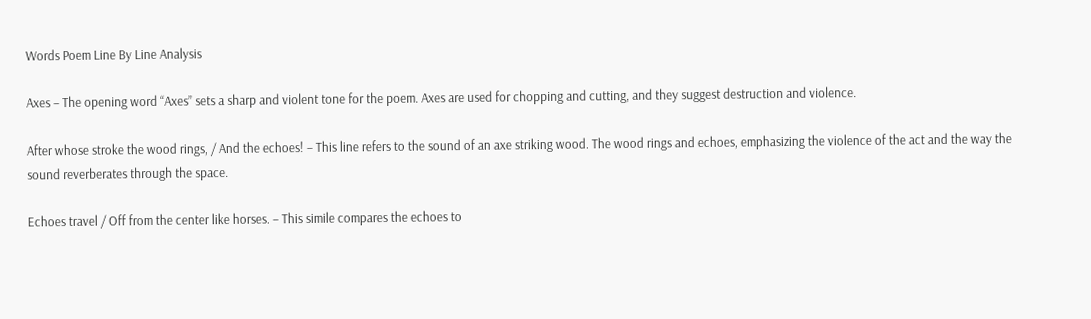Words Poem Line By Line Analysis

Axes – The opening word “Axes” sets a sharp and violent tone for the poem. Axes are used for chopping and cutting, and they suggest destruction and violence.

After whose stroke the wood rings, / And the echoes! – This line refers to the sound of an axe striking wood. The wood rings and echoes, emphasizing the violence of the act and the way the sound reverberates through the space.

Echoes travel / Off from the center like horses. – This simile compares the echoes to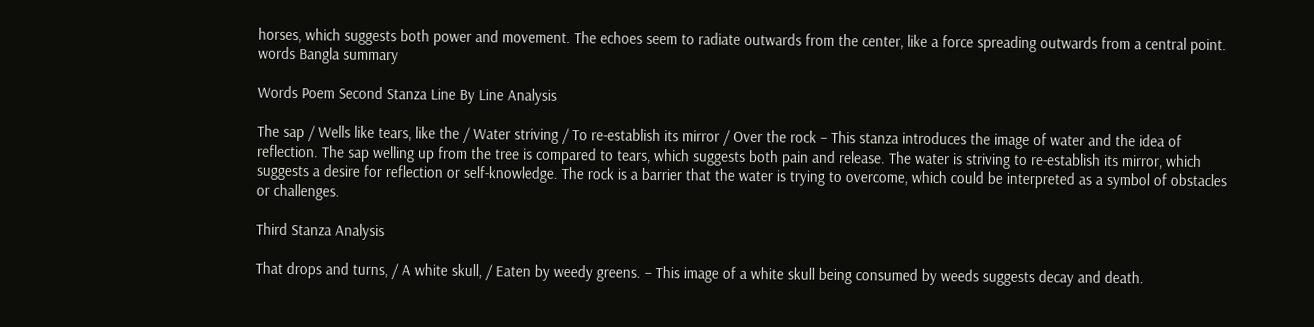horses, which suggests both power and movement. The echoes seem to radiate outwards from the center, like a force spreading outwards from a central point. words Bangla summary

Words Poem Second Stanza Line By Line Analysis

The sap / Wells like tears, like the / Water striving / To re-establish its mirror / Over the rock – This stanza introduces the image of water and the idea of reflection. The sap welling up from the tree is compared to tears, which suggests both pain and release. The water is striving to re-establish its mirror, which suggests a desire for reflection or self-knowledge. The rock is a barrier that the water is trying to overcome, which could be interpreted as a symbol of obstacles or challenges.

Third Stanza Analysis

That drops and turns, / A white skull, / Eaten by weedy greens. – This image of a white skull being consumed by weeds suggests decay and death.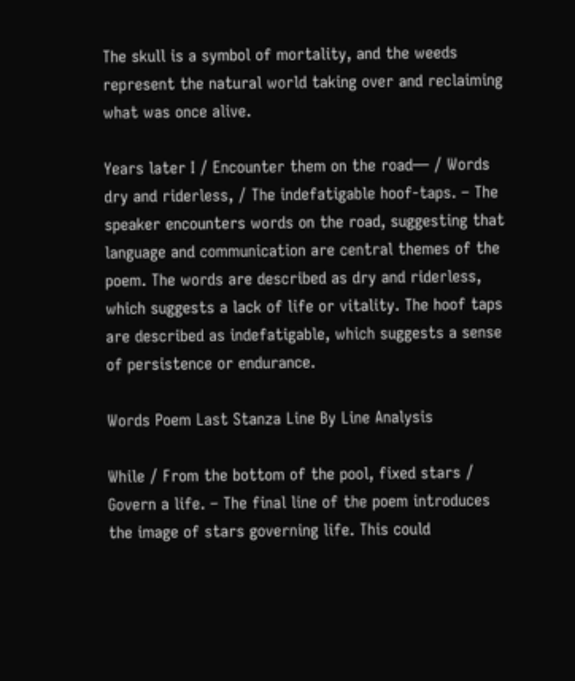The skull is a symbol of mortality, and the weeds represent the natural world taking over and reclaiming what was once alive.

Years later I / Encounter them on the road— / Words dry and riderless, / The indefatigable hoof-taps. – The speaker encounters words on the road, suggesting that language and communication are central themes of the poem. The words are described as dry and riderless, which suggests a lack of life or vitality. The hoof taps are described as indefatigable, which suggests a sense of persistence or endurance.

Words Poem Last Stanza Line By Line Analysis

While / From the bottom of the pool, fixed stars / Govern a life. – The final line of the poem introduces the image of stars governing life. This could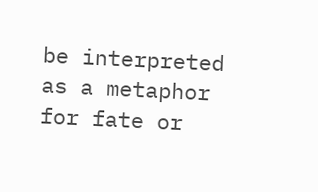be interpreted as a metaphor for fate or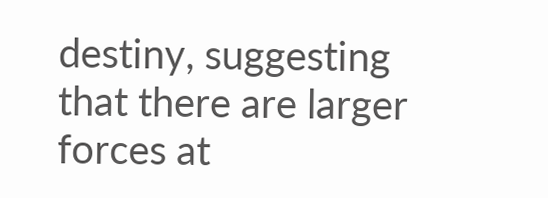destiny, suggesting that there are larger forces at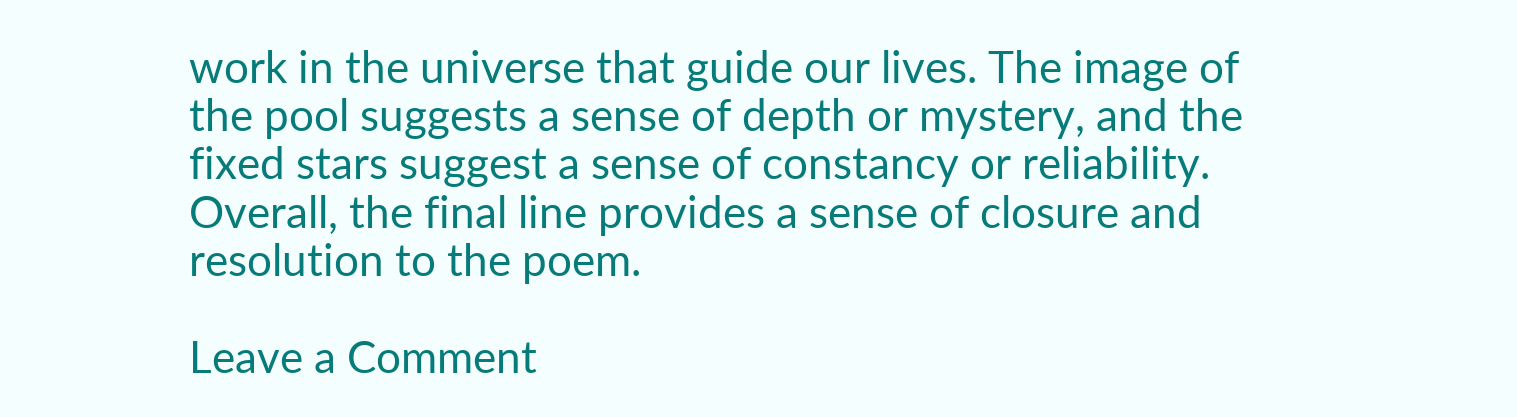work in the universe that guide our lives. The image of the pool suggests a sense of depth or mystery, and the fixed stars suggest a sense of constancy or reliability. Overall, the final line provides a sense of closure and resolution to the poem.

Leave a Comment